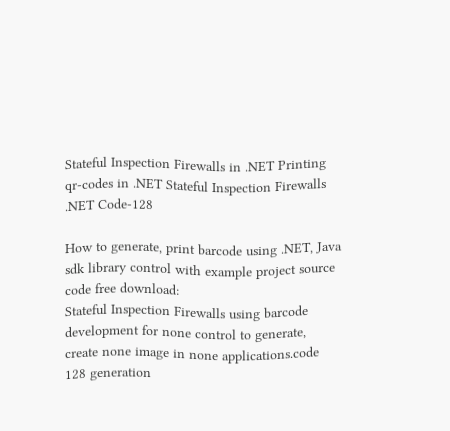Stateful Inspection Firewalls in .NET Printing qr-codes in .NET Stateful Inspection Firewalls .NET Code-128

How to generate, print barcode using .NET, Java sdk library control with example project source code free download:
Stateful Inspection Firewalls using barcode development for none control to generate, create none image in none applications.code 128 generation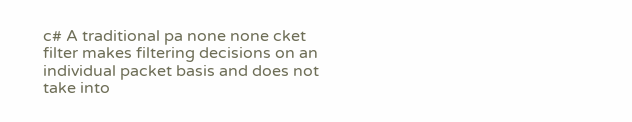c# A traditional pa none none cket filter makes filtering decisions on an individual packet basis and does not take into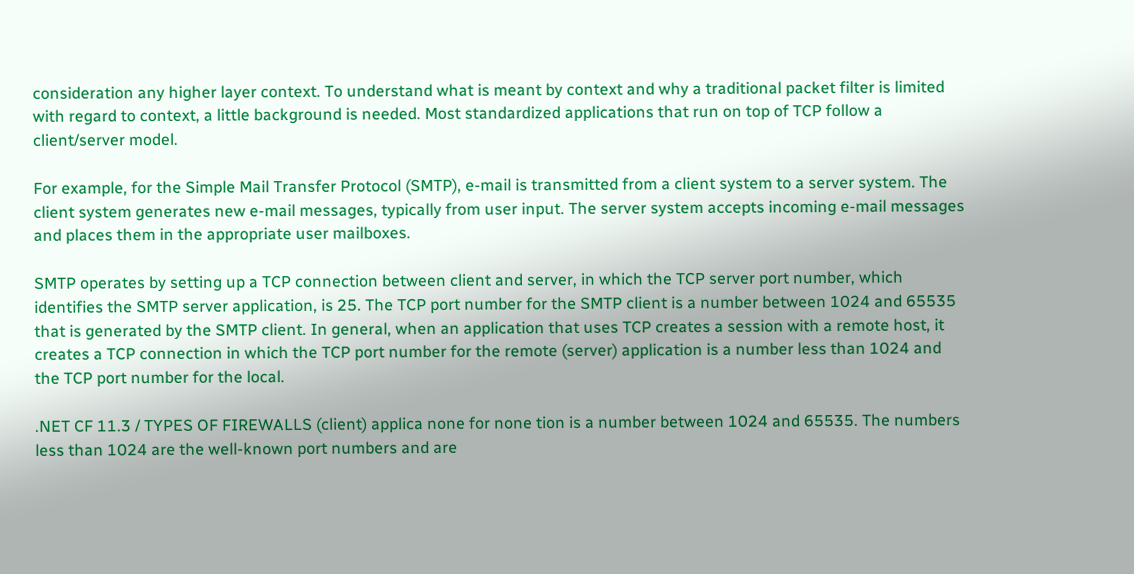consideration any higher layer context. To understand what is meant by context and why a traditional packet filter is limited with regard to context, a little background is needed. Most standardized applications that run on top of TCP follow a client/server model.

For example, for the Simple Mail Transfer Protocol (SMTP), e-mail is transmitted from a client system to a server system. The client system generates new e-mail messages, typically from user input. The server system accepts incoming e-mail messages and places them in the appropriate user mailboxes.

SMTP operates by setting up a TCP connection between client and server, in which the TCP server port number, which identifies the SMTP server application, is 25. The TCP port number for the SMTP client is a number between 1024 and 65535 that is generated by the SMTP client. In general, when an application that uses TCP creates a session with a remote host, it creates a TCP connection in which the TCP port number for the remote (server) application is a number less than 1024 and the TCP port number for the local.

.NET CF 11.3 / TYPES OF FIREWALLS (client) applica none for none tion is a number between 1024 and 65535. The numbers less than 1024 are the well-known port numbers and are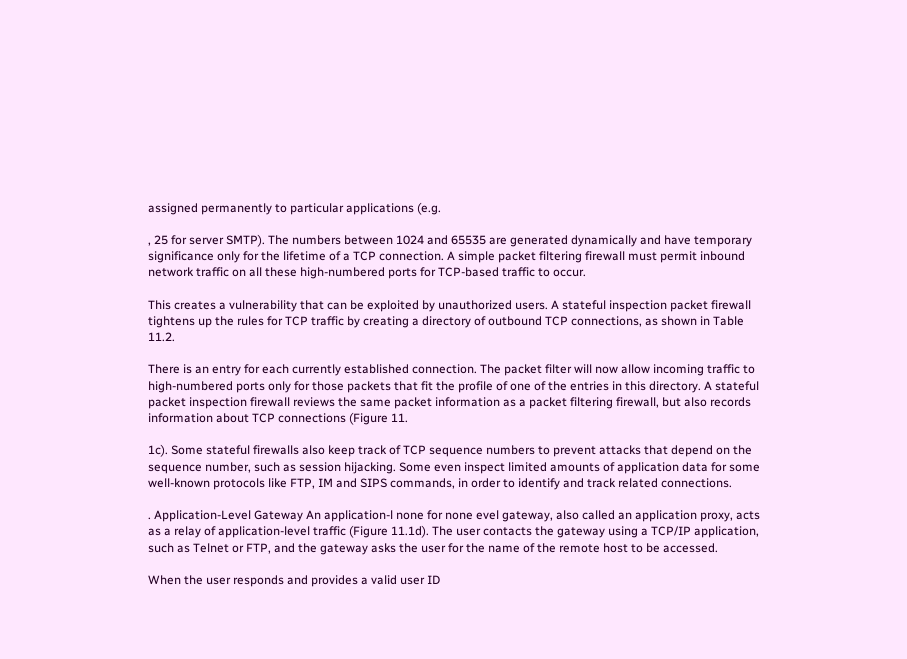assigned permanently to particular applications (e.g.

, 25 for server SMTP). The numbers between 1024 and 65535 are generated dynamically and have temporary significance only for the lifetime of a TCP connection. A simple packet filtering firewall must permit inbound network traffic on all these high-numbered ports for TCP-based traffic to occur.

This creates a vulnerability that can be exploited by unauthorized users. A stateful inspection packet firewall tightens up the rules for TCP traffic by creating a directory of outbound TCP connections, as shown in Table 11.2.

There is an entry for each currently established connection. The packet filter will now allow incoming traffic to high-numbered ports only for those packets that fit the profile of one of the entries in this directory. A stateful packet inspection firewall reviews the same packet information as a packet filtering firewall, but also records information about TCP connections (Figure 11.

1c). Some stateful firewalls also keep track of TCP sequence numbers to prevent attacks that depend on the sequence number, such as session hijacking. Some even inspect limited amounts of application data for some well-known protocols like FTP, IM and SIPS commands, in order to identify and track related connections.

. Application-Level Gateway An application-l none for none evel gateway, also called an application proxy, acts as a relay of application-level traffic (Figure 11.1d). The user contacts the gateway using a TCP/IP application, such as Telnet or FTP, and the gateway asks the user for the name of the remote host to be accessed.

When the user responds and provides a valid user ID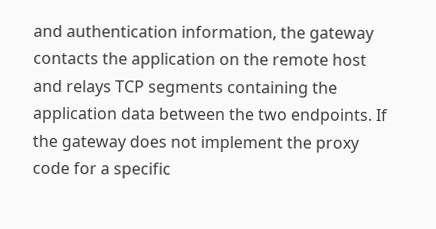and authentication information, the gateway contacts the application on the remote host and relays TCP segments containing the application data between the two endpoints. If the gateway does not implement the proxy code for a specific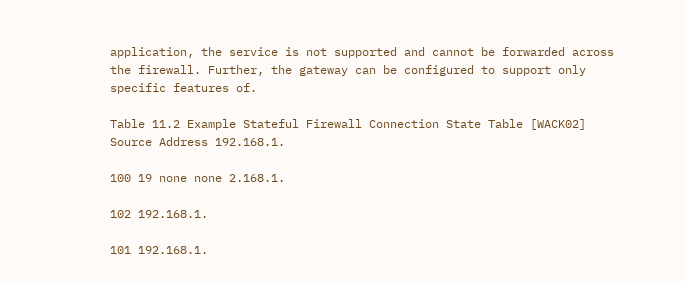application, the service is not supported and cannot be forwarded across the firewall. Further, the gateway can be configured to support only specific features of.

Table 11.2 Example Stateful Firewall Connection State Table [WACK02] Source Address 192.168.1.

100 19 none none 2.168.1.

102 192.168.1.

101 192.168.1.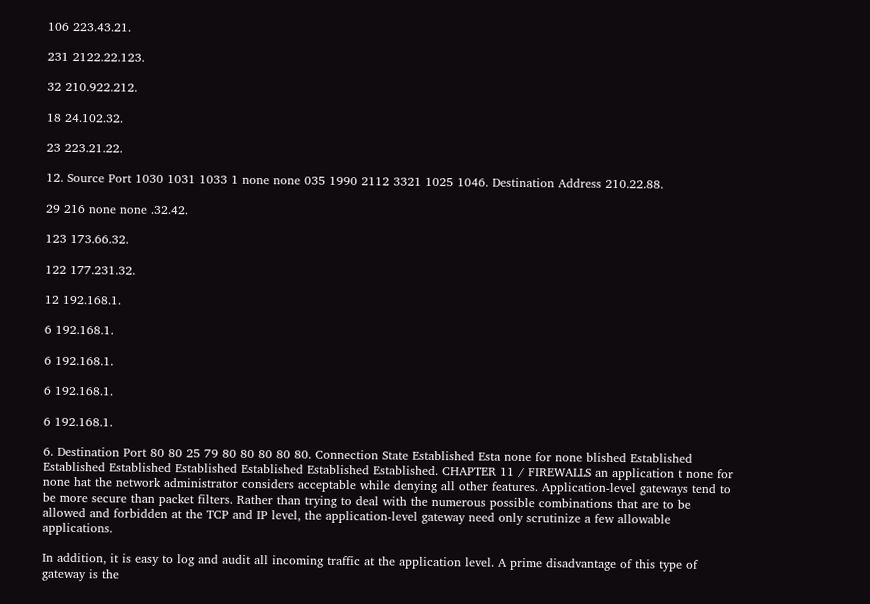106 223.43.21.

231 2122.22.123.

32 210.922.212.

18 24.102.32.

23 223.21.22.

12. Source Port 1030 1031 1033 1 none none 035 1990 2112 3321 1025 1046. Destination Address 210.22.88.

29 216 none none .32.42.

123 173.66.32.

122 177.231.32.

12 192.168.1.

6 192.168.1.

6 192.168.1.

6 192.168.1.

6 192.168.1.

6. Destination Port 80 80 25 79 80 80 80 80 80. Connection State Established Esta none for none blished Established Established Established Established Established Established Established. CHAPTER 11 / FIREWALLS an application t none for none hat the network administrator considers acceptable while denying all other features. Application-level gateways tend to be more secure than packet filters. Rather than trying to deal with the numerous possible combinations that are to be allowed and forbidden at the TCP and IP level, the application-level gateway need only scrutinize a few allowable applications.

In addition, it is easy to log and audit all incoming traffic at the application level. A prime disadvantage of this type of gateway is the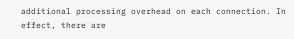additional processing overhead on each connection. In effect, there are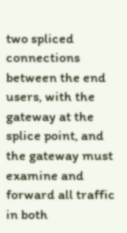two spliced connections between the end users, with the gateway at the splice point, and the gateway must examine and forward all traffic in both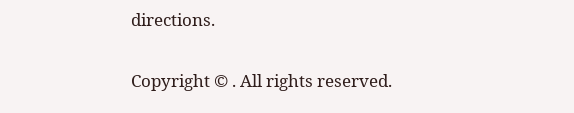directions.

Copyright © . All rights reserved.